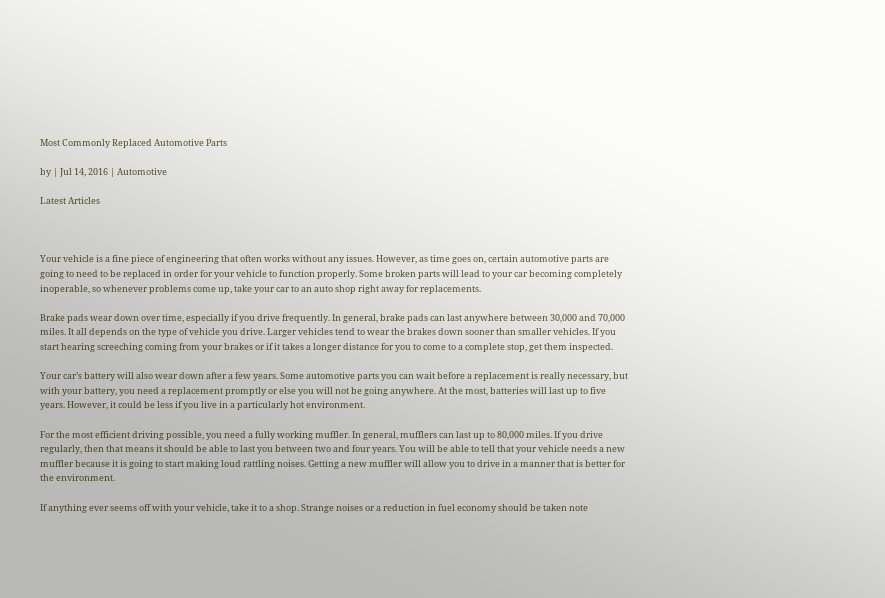Most Commonly Replaced Automotive Parts

by | Jul 14, 2016 | Automotive

Latest Articles



Your vehicle is a fine piece of engineering that often works without any issues. However, as time goes on, certain automotive parts are going to need to be replaced in order for your vehicle to function properly. Some broken parts will lead to your car becoming completely inoperable, so whenever problems come up, take your car to an auto shop right away for replacements.

Brake pads wear down over time, especially if you drive frequently. In general, brake pads can last anywhere between 30,000 and 70,000 miles. It all depends on the type of vehicle you drive. Larger vehicles tend to wear the brakes down sooner than smaller vehicles. If you start hearing screeching coming from your brakes or if it takes a longer distance for you to come to a complete stop, get them inspected.

Your car’s battery will also wear down after a few years. Some automotive parts you can wait before a replacement is really necessary, but with your battery, you need a replacement promptly or else you will not be going anywhere. At the most, batteries will last up to five years. However, it could be less if you live in a particularly hot environment.

For the most efficient driving possible, you need a fully working muffler. In general, mufflers can last up to 80,000 miles. If you drive regularly, then that means it should be able to last you between two and four years. You will be able to tell that your vehicle needs a new muffler because it is going to start making loud rattling noises. Getting a new muffler will allow you to drive in a manner that is better for the environment.

If anything ever seems off with your vehicle, take it to a shop. Strange noises or a reduction in fuel economy should be taken note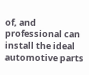of, and professional can install the ideal automotive parts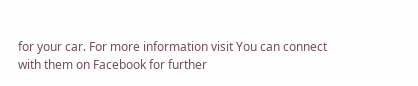for your car. For more information visit You can connect with them on Facebook for further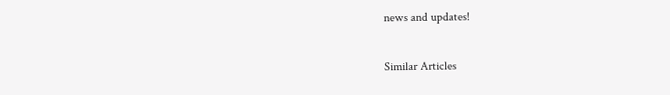news and updates!

Similar Articles